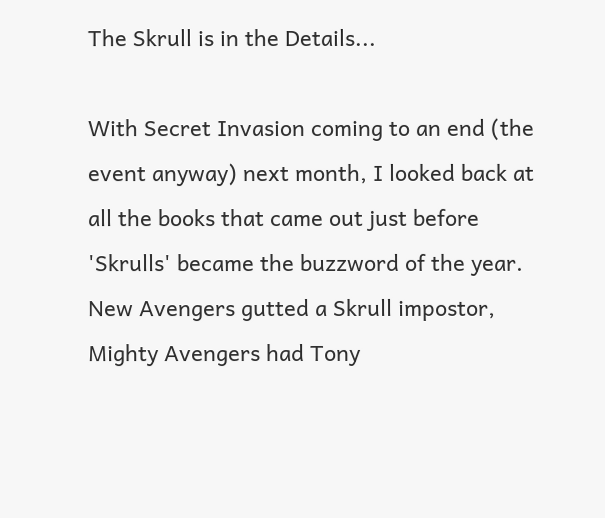The Skrull is in the Details...

With Secret Invasion coming to an end (the event anyway) next month, I looked back at all the books that came out just before 'Skrulls' became the buzzword of the year. New Avengers gutted a Skrull impostor, Mighty Avengers had Tony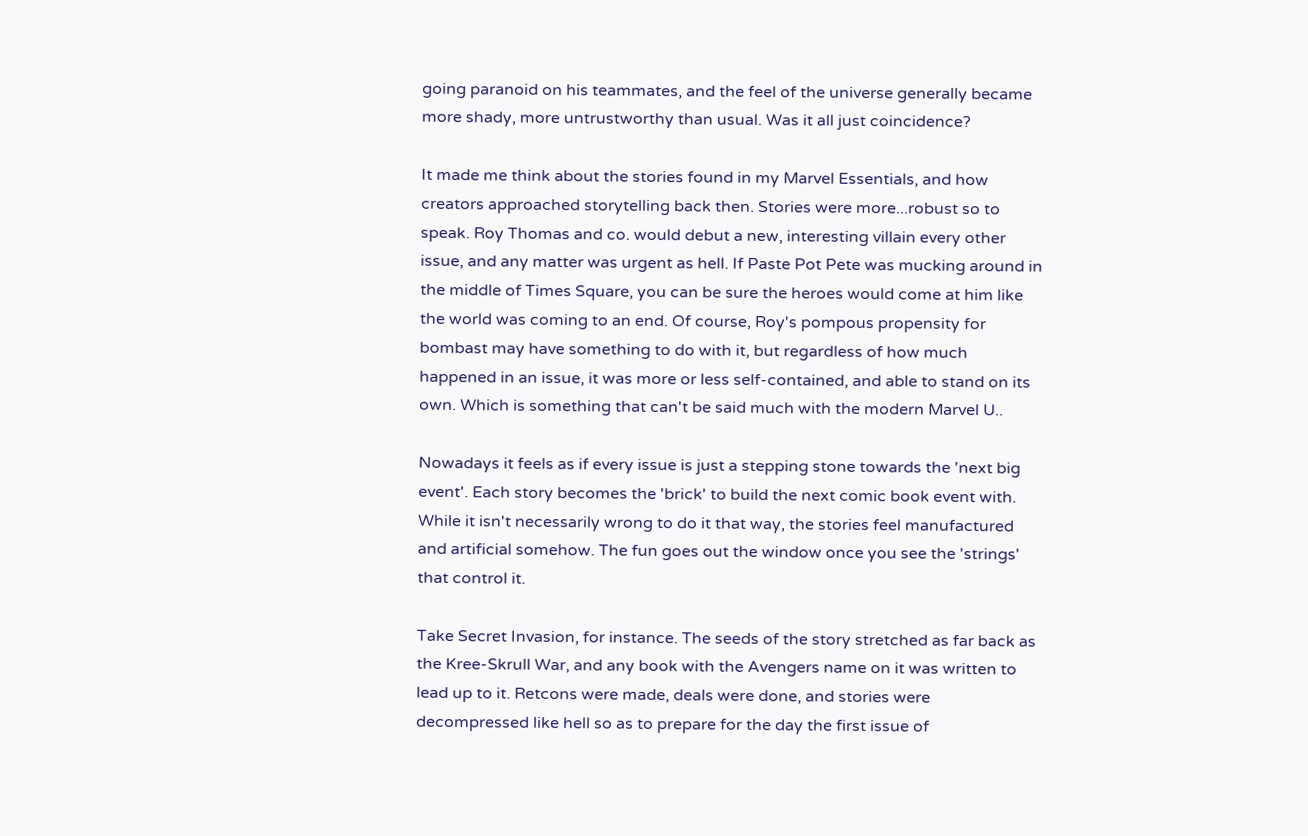going paranoid on his teammates, and the feel of the universe generally became more shady, more untrustworthy than usual. Was it all just coincidence?

It made me think about the stories found in my Marvel Essentials, and how creators approached storytelling back then. Stories were more...robust so to speak. Roy Thomas and co. would debut a new, interesting villain every other issue, and any matter was urgent as hell. If Paste Pot Pete was mucking around in the middle of Times Square, you can be sure the heroes would come at him like the world was coming to an end. Of course, Roy's pompous propensity for bombast may have something to do with it, but regardless of how much happened in an issue, it was more or less self-contained, and able to stand on its own. Which is something that can't be said much with the modern Marvel U..

Nowadays it feels as if every issue is just a stepping stone towards the 'next big event'. Each story becomes the 'brick' to build the next comic book event with. While it isn't necessarily wrong to do it that way, the stories feel manufactured and artificial somehow. The fun goes out the window once you see the 'strings' that control it.

Take Secret Invasion, for instance. The seeds of the story stretched as far back as the Kree-Skrull War, and any book with the Avengers name on it was written to lead up to it. Retcons were made, deals were done, and stories were decompressed like hell so as to prepare for the day the first issue of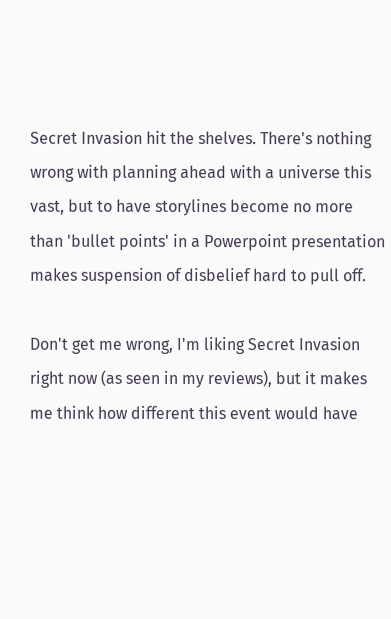Secret Invasion hit the shelves. There's nothing wrong with planning ahead with a universe this vast, but to have storylines become no more than 'bullet points' in a Powerpoint presentation makes suspension of disbelief hard to pull off.

Don't get me wrong, I'm liking Secret Invasion right now (as seen in my reviews), but it makes me think how different this event would have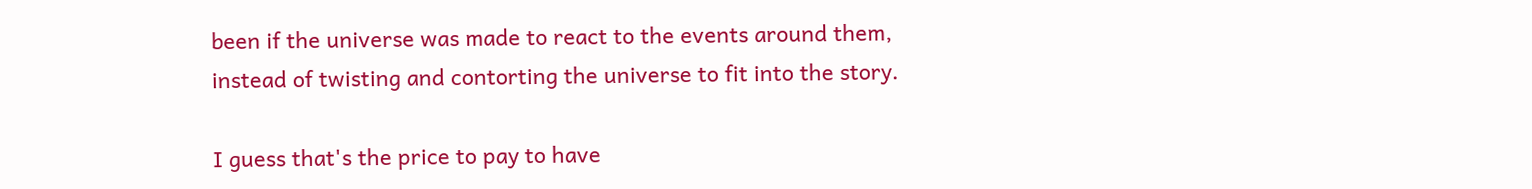been if the universe was made to react to the events around them, instead of twisting and contorting the universe to fit into the story.

I guess that's the price to pay to have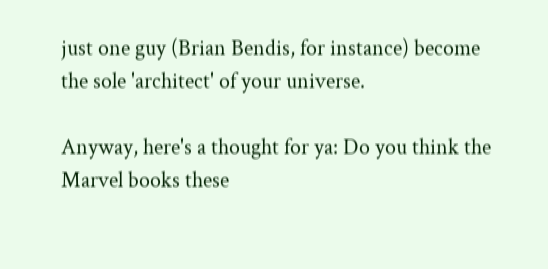just one guy (Brian Bendis, for instance) become the sole 'architect' of your universe.

Anyway, here's a thought for ya: Do you think the Marvel books these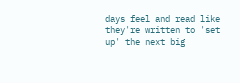days feel and read like they're written to 'set up' the next big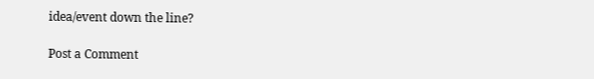idea/event down the line?

Post a Comment